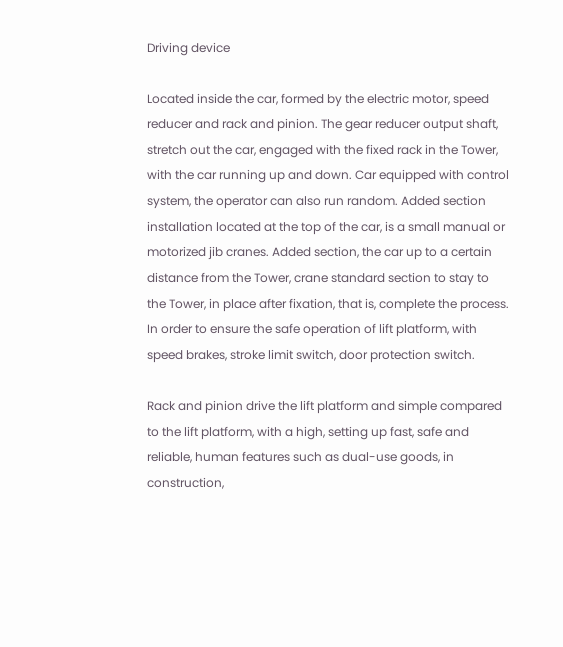Driving device

Located inside the car, formed by the electric motor, speed reducer and rack and pinion. The gear reducer output shaft, stretch out the car, engaged with the fixed rack in the Tower, with the car running up and down. Car equipped with control system, the operator can also run random. Added section installation located at the top of the car, is a small manual or motorized jib cranes. Added section, the car up to a certain distance from the Tower, crane standard section to stay to the Tower, in place after fixation, that is, complete the process. In order to ensure the safe operation of lift platform, with speed brakes, stroke limit switch, door protection switch.

Rack and pinion drive the lift platform and simple compared to the lift platform, with a high, setting up fast, safe and reliable, human features such as dual-use goods, in construction,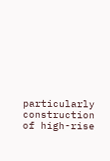particularly construction of high-rise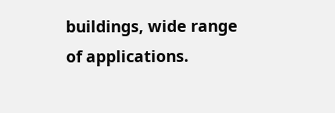buildings, wide range of applications.